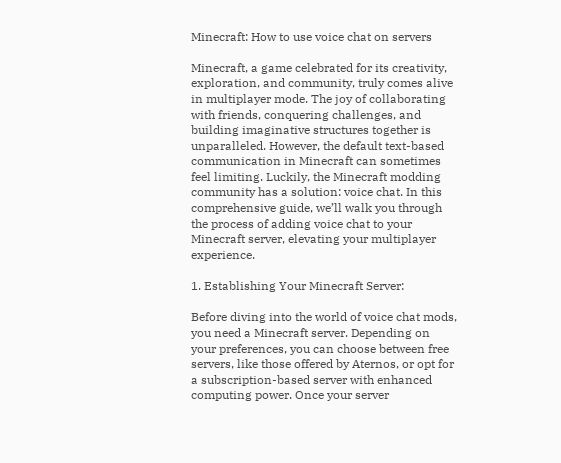Minecraft: How to use voice chat on servers

Minecraft, a game celebrated for its creativity, exploration, and community, truly comes alive in multiplayer mode. The joy of collaborating with friends, conquering challenges, and building imaginative structures together is unparalleled. However, the default text-based communication in Minecraft can sometimes feel limiting. Luckily, the Minecraft modding community has a solution: voice chat. In this comprehensive guide, we’ll walk you through the process of adding voice chat to your Minecraft server, elevating your multiplayer experience.

1. Establishing Your Minecraft Server:

Before diving into the world of voice chat mods, you need a Minecraft server. Depending on your preferences, you can choose between free servers, like those offered by Aternos, or opt for a subscription-based server with enhanced computing power. Once your server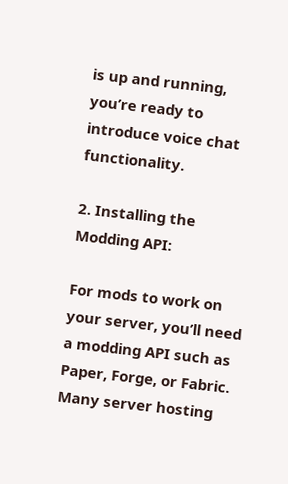is up and running, you’re ready to introduce voice chat functionality.

2. Installing the Modding API:

For mods to work on your server, you’ll need a modding API such as Paper, Forge, or Fabric. Many server hosting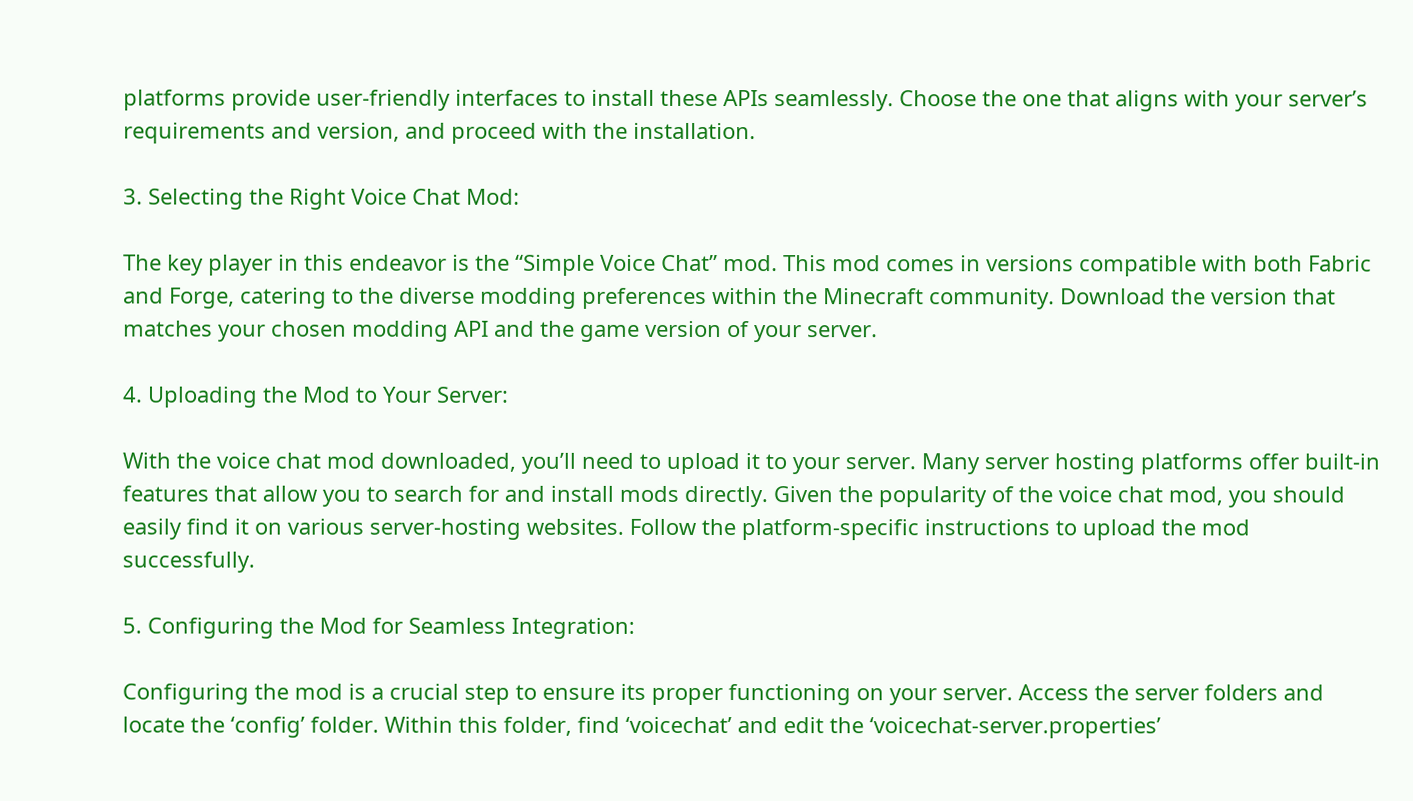platforms provide user-friendly interfaces to install these APIs seamlessly. Choose the one that aligns with your server’s requirements and version, and proceed with the installation.

3. Selecting the Right Voice Chat Mod:

The key player in this endeavor is the “Simple Voice Chat” mod. This mod comes in versions compatible with both Fabric and Forge, catering to the diverse modding preferences within the Minecraft community. Download the version that matches your chosen modding API and the game version of your server.

4. Uploading the Mod to Your Server:

With the voice chat mod downloaded, you’ll need to upload it to your server. Many server hosting platforms offer built-in features that allow you to search for and install mods directly. Given the popularity of the voice chat mod, you should easily find it on various server-hosting websites. Follow the platform-specific instructions to upload the mod successfully.

5. Configuring the Mod for Seamless Integration:

Configuring the mod is a crucial step to ensure its proper functioning on your server. Access the server folders and locate the ‘config’ folder. Within this folder, find ‘voicechat’ and edit the ‘voicechat-server.properties’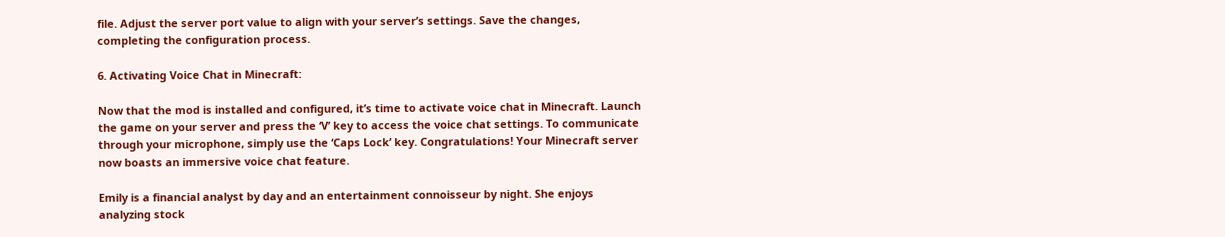file. Adjust the server port value to align with your server’s settings. Save the changes, completing the configuration process.

6. Activating Voice Chat in Minecraft:

Now that the mod is installed and configured, it’s time to activate voice chat in Minecraft. Launch the game on your server and press the ‘V’ key to access the voice chat settings. To communicate through your microphone, simply use the ‘Caps Lock’ key. Congratulations! Your Minecraft server now boasts an immersive voice chat feature.

Emily is a financial analyst by day and an entertainment connoisseur by night. She enjoys analyzing stock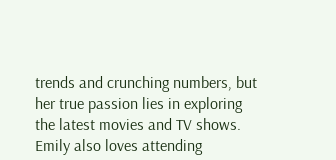trends and crunching numbers, but her true passion lies in exploring the latest movies and TV shows. Emily also loves attending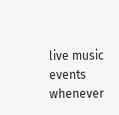live music events whenever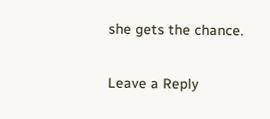she gets the chance.

Leave a Reply